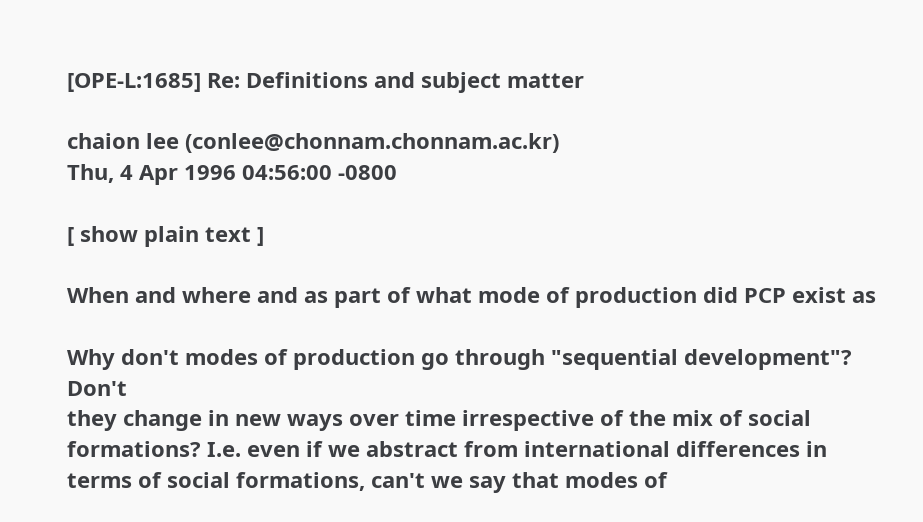[OPE-L:1685] Re: Definitions and subject matter

chaion lee (conlee@chonnam.chonnam.ac.kr)
Thu, 4 Apr 1996 04:56:00 -0800

[ show plain text ]

When and where and as part of what mode of production did PCP exist as

Why don't modes of production go through "sequential development"? Don't
they change in new ways over time irrespective of the mix of social
formations? I.e. even if we abstract from international differences in
terms of social formations, can't we say that modes of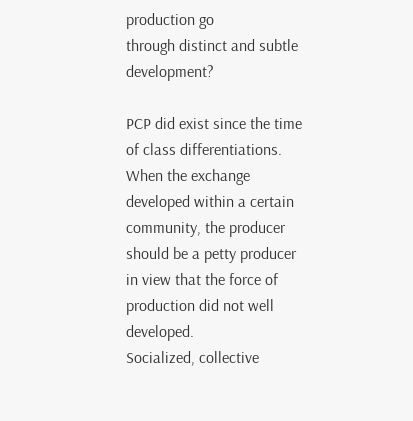production go
through distinct and subtle development?

PCP did exist since the time of class differentiations. When the exchange
developed within a certain community, the producer should be a petty producer
in view that the force of production did not well developed.
Socialized, collective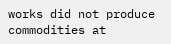works did not produce commodities at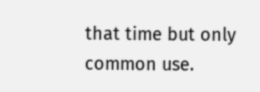that time but only
common use.